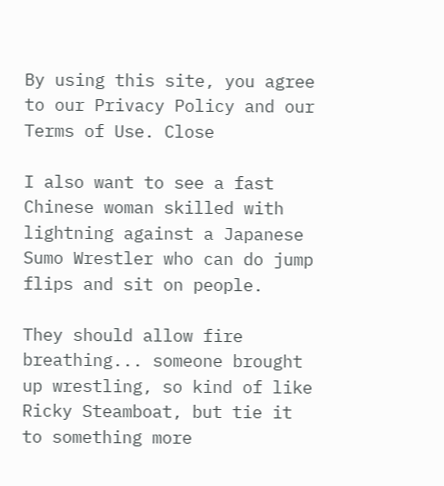By using this site, you agree to our Privacy Policy and our Terms of Use. Close

I also want to see a fast Chinese woman skilled with lightning against a Japanese Sumo Wrestler who can do jump flips and sit on people.

They should allow fire breathing... someone brought up wrestling, so kind of like Ricky Steamboat, but tie it to something more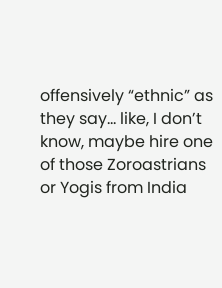offensively “ethnic” as they say... like, I don’t know, maybe hire one of those Zoroastrians or Yogis from India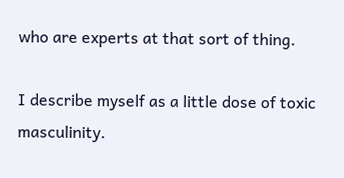who are experts at that sort of thing.

I describe myself as a little dose of toxic masculinity.